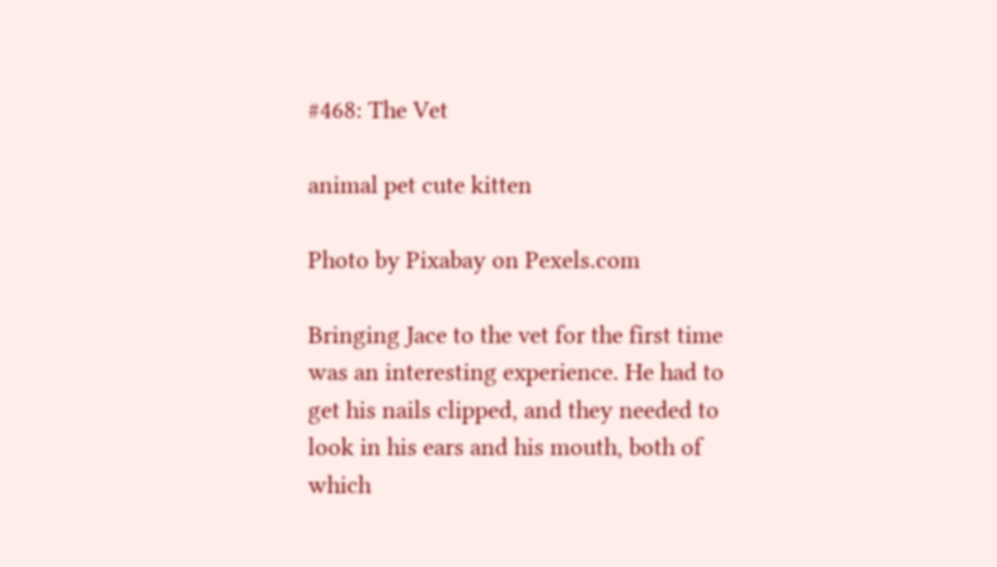#468: The Vet

animal pet cute kitten

Photo by Pixabay on Pexels.com

Bringing Jace to the vet for the first time was an interesting experience. He had to get his nails clipped, and they needed to look in his ears and his mouth, both of which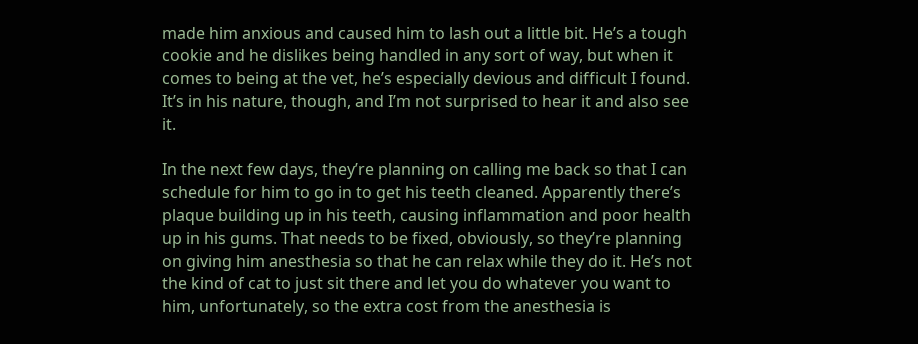made him anxious and caused him to lash out a little bit. He’s a tough cookie and he dislikes being handled in any sort of way, but when it comes to being at the vet, he’s especially devious and difficult I found. It’s in his nature, though, and I’m not surprised to hear it and also see it.

In the next few days, they’re planning on calling me back so that I can schedule for him to go in to get his teeth cleaned. Apparently there’s plaque building up in his teeth, causing inflammation and poor health up in his gums. That needs to be fixed, obviously, so they’re planning on giving him anesthesia so that he can relax while they do it. He’s not the kind of cat to just sit there and let you do whatever you want to him, unfortunately, so the extra cost from the anesthesia is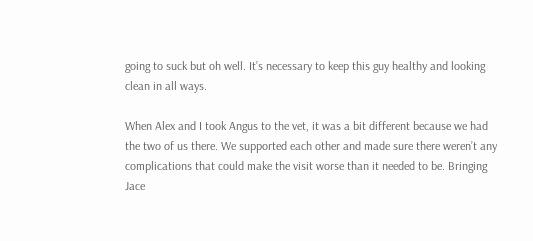going to suck but oh well. It’s necessary to keep this guy healthy and looking clean in all ways.

When Alex and I took Angus to the vet, it was a bit different because we had the two of us there. We supported each other and made sure there weren’t any complications that could make the visit worse than it needed to be. Bringing Jace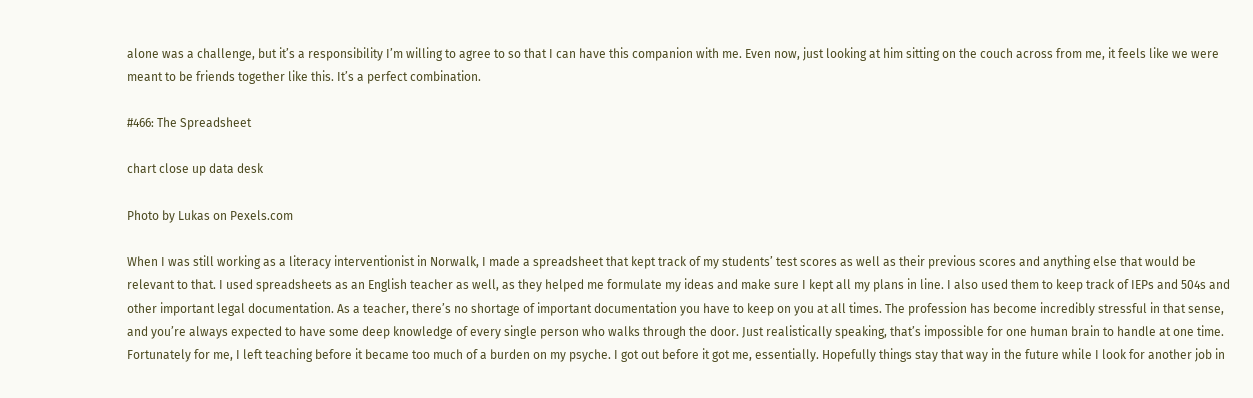alone was a challenge, but it’s a responsibility I’m willing to agree to so that I can have this companion with me. Even now, just looking at him sitting on the couch across from me, it feels like we were meant to be friends together like this. It’s a perfect combination.

#466: The Spreadsheet

chart close up data desk

Photo by Lukas on Pexels.com

When I was still working as a literacy interventionist in Norwalk, I made a spreadsheet that kept track of my students’ test scores as well as their previous scores and anything else that would be relevant to that. I used spreadsheets as an English teacher as well, as they helped me formulate my ideas and make sure I kept all my plans in line. I also used them to keep track of IEPs and 504s and other important legal documentation. As a teacher, there’s no shortage of important documentation you have to keep on you at all times. The profession has become incredibly stressful in that sense, and you’re always expected to have some deep knowledge of every single person who walks through the door. Just realistically speaking, that’s impossible for one human brain to handle at one time. Fortunately for me, I left teaching before it became too much of a burden on my psyche. I got out before it got me, essentially. Hopefully things stay that way in the future while I look for another job in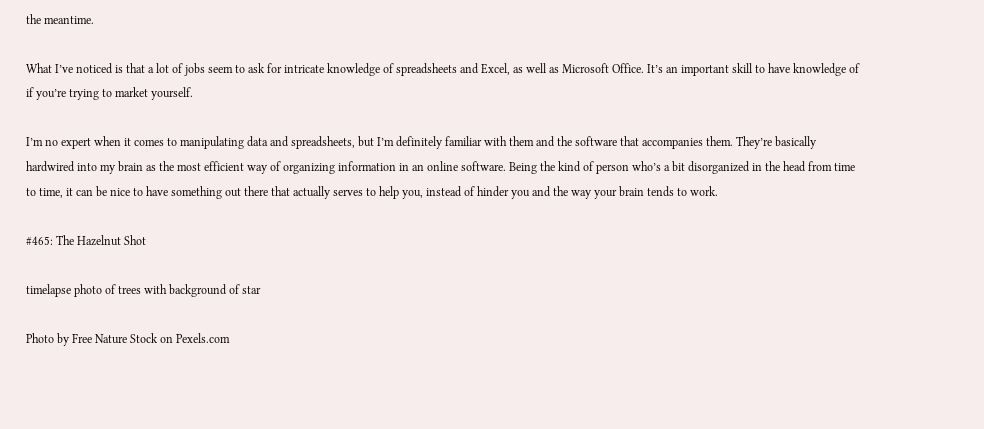the meantime.

What I’ve noticed is that a lot of jobs seem to ask for intricate knowledge of spreadsheets and Excel, as well as Microsoft Office. It’s an important skill to have knowledge of if you’re trying to market yourself.

I’m no expert when it comes to manipulating data and spreadsheets, but I’m definitely familiar with them and the software that accompanies them. They’re basically hardwired into my brain as the most efficient way of organizing information in an online software. Being the kind of person who’s a bit disorganized in the head from time to time, it can be nice to have something out there that actually serves to help you, instead of hinder you and the way your brain tends to work.

#465: The Hazelnut Shot

timelapse photo of trees with background of star

Photo by Free Nature Stock on Pexels.com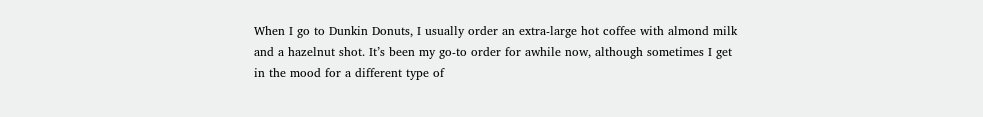When I go to Dunkin Donuts, I usually order an extra-large hot coffee with almond milk and a hazelnut shot. It’s been my go-to order for awhile now, although sometimes I get in the mood for a different type of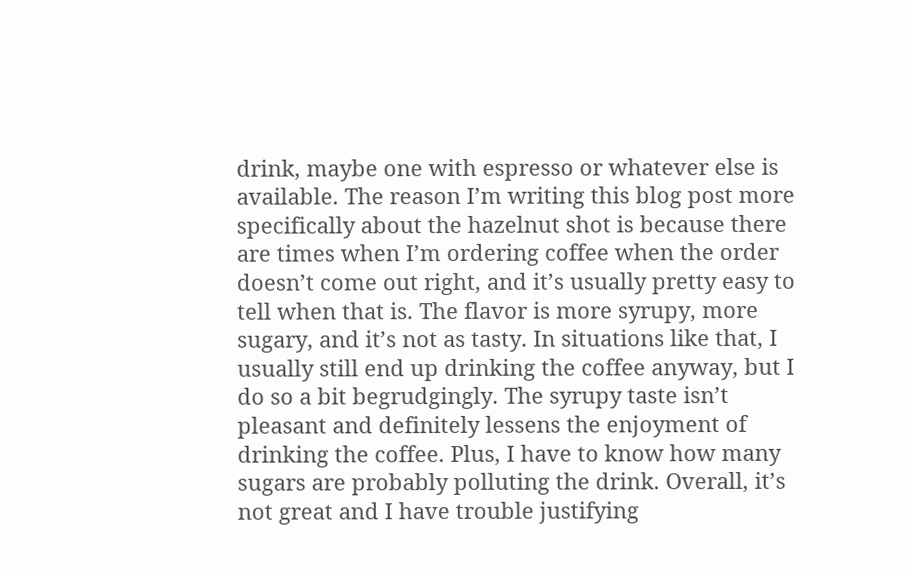drink, maybe one with espresso or whatever else is available. The reason I’m writing this blog post more specifically about the hazelnut shot is because there are times when I’m ordering coffee when the order doesn’t come out right, and it’s usually pretty easy to tell when that is. The flavor is more syrupy, more sugary, and it’s not as tasty. In situations like that, I usually still end up drinking the coffee anyway, but I do so a bit begrudgingly. The syrupy taste isn’t pleasant and definitely lessens the enjoyment of drinking the coffee. Plus, I have to know how many sugars are probably polluting the drink. Overall, it’s not great and I have trouble justifying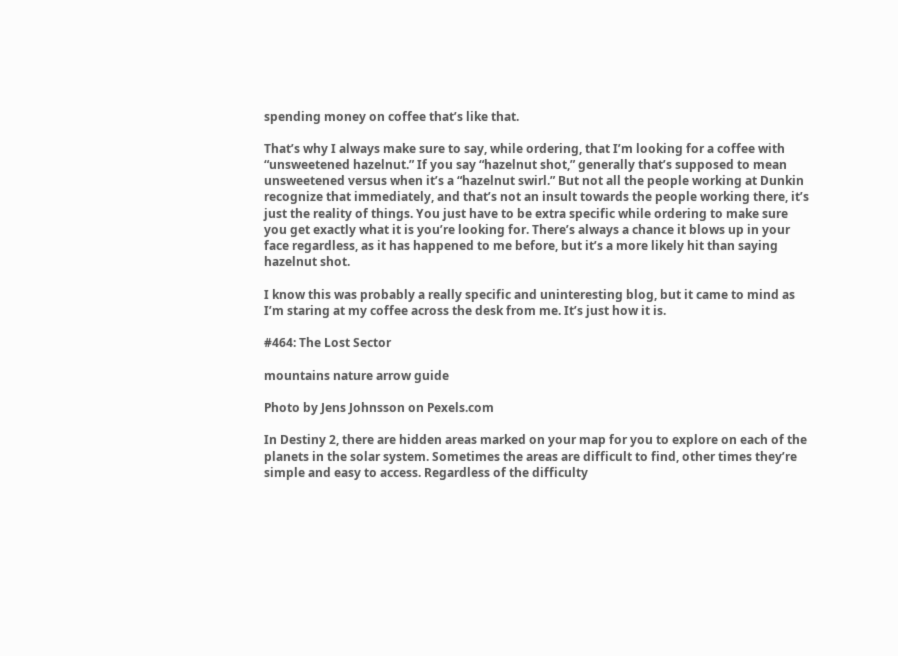spending money on coffee that’s like that.

That’s why I always make sure to say, while ordering, that I’m looking for a coffee with “unsweetened hazelnut.” If you say “hazelnut shot,” generally that’s supposed to mean unsweetened versus when it’s a “hazelnut swirl.” But not all the people working at Dunkin recognize that immediately, and that’s not an insult towards the people working there, it’s just the reality of things. You just have to be extra specific while ordering to make sure you get exactly what it is you’re looking for. There’s always a chance it blows up in your face regardless, as it has happened to me before, but it’s a more likely hit than saying hazelnut shot.

I know this was probably a really specific and uninteresting blog, but it came to mind as I’m staring at my coffee across the desk from me. It’s just how it is.

#464: The Lost Sector

mountains nature arrow guide

Photo by Jens Johnsson on Pexels.com

In Destiny 2, there are hidden areas marked on your map for you to explore on each of the planets in the solar system. Sometimes the areas are difficult to find, other times they’re simple and easy to access. Regardless of the difficulty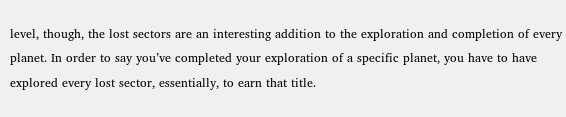level, though, the lost sectors are an interesting addition to the exploration and completion of every planet. In order to say you’ve completed your exploration of a specific planet, you have to have explored every lost sector, essentially, to earn that title.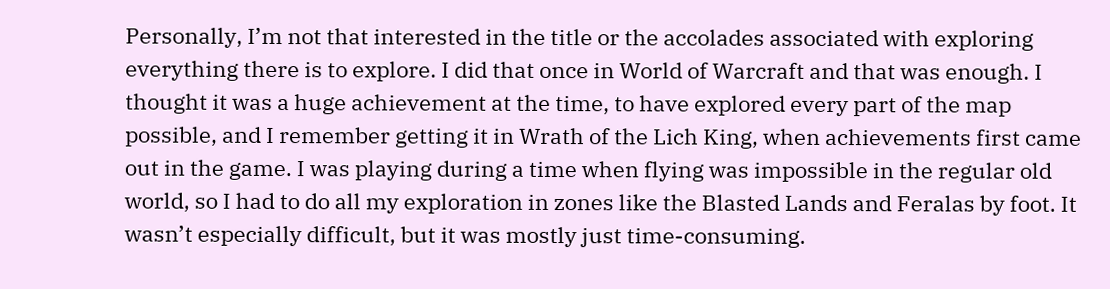Personally, I’m not that interested in the title or the accolades associated with exploring everything there is to explore. I did that once in World of Warcraft and that was enough. I thought it was a huge achievement at the time, to have explored every part of the map possible, and I remember getting it in Wrath of the Lich King, when achievements first came out in the game. I was playing during a time when flying was impossible in the regular old world, so I had to do all my exploration in zones like the Blasted Lands and Feralas by foot. It wasn’t especially difficult, but it was mostly just time-consuming.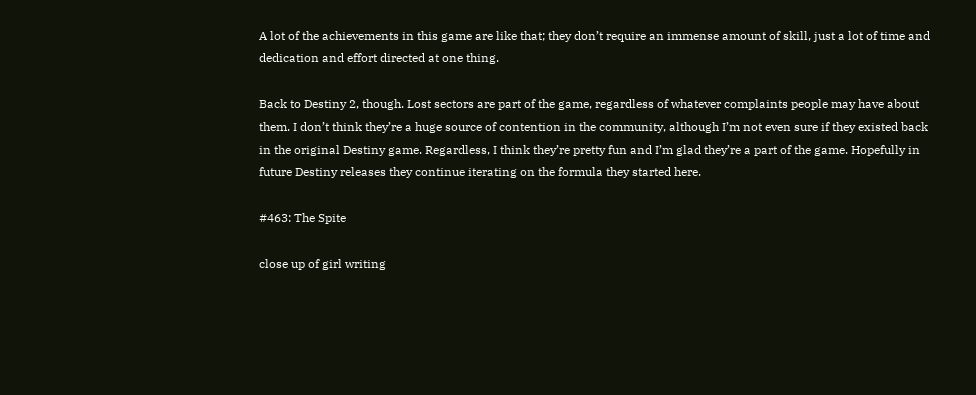A lot of the achievements in this game are like that; they don’t require an immense amount of skill, just a lot of time and dedication and effort directed at one thing.

Back to Destiny 2, though. Lost sectors are part of the game, regardless of whatever complaints people may have about them. I don’t think they’re a huge source of contention in the community, although I’m not even sure if they existed back in the original Destiny game. Regardless, I think they’re pretty fun and I’m glad they’re a part of the game. Hopefully in future Destiny releases they continue iterating on the formula they started here.

#463: The Spite

close up of girl writing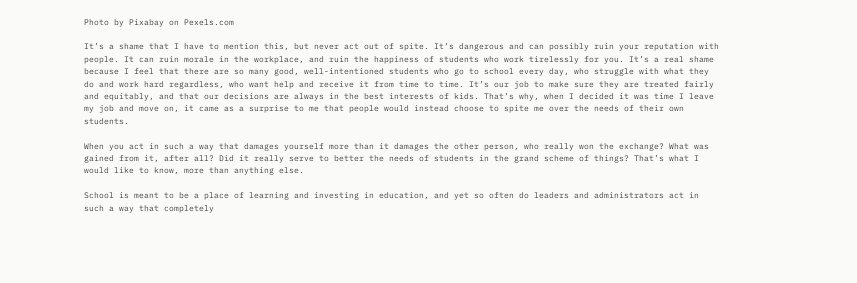Photo by Pixabay on Pexels.com

It’s a shame that I have to mention this, but never act out of spite. It’s dangerous and can possibly ruin your reputation with people. It can ruin morale in the workplace, and ruin the happiness of students who work tirelessly for you. It’s a real shame because I feel that there are so many good, well-intentioned students who go to school every day, who struggle with what they do and work hard regardless, who want help and receive it from time to time. It’s our job to make sure they are treated fairly and equitably, and that our decisions are always in the best interests of kids. That’s why, when I decided it was time I leave my job and move on, it came as a surprise to me that people would instead choose to spite me over the needs of their own students.

When you act in such a way that damages yourself more than it damages the other person, who really won the exchange? What was gained from it, after all? Did it really serve to better the needs of students in the grand scheme of things? That’s what I would like to know, more than anything else.

School is meant to be a place of learning and investing in education, and yet so often do leaders and administrators act in such a way that completely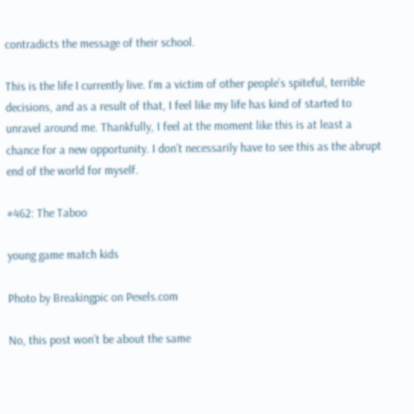contradicts the message of their school.

This is the life I currently live. I’m a victim of other people’s spiteful, terrible decisions, and as a result of that, I feel like my life has kind of started to unravel around me. Thankfully, I feel at the moment like this is at least a chance for a new opportunity. I don’t necessarily have to see this as the abrupt end of the world for myself.

#462: The Taboo

young game match kids

Photo by Breakingpic on Pexels.com

No, this post won’t be about the same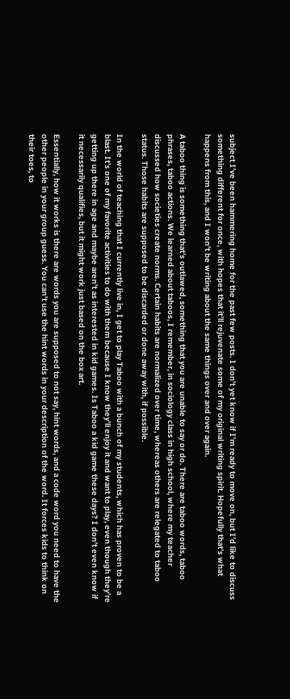subject I’ve been hammering home for the past few posts. I don’t yet know if I’m ready to move on, but I’d like to discuss something different for once, with hopes that it’ll rejuvenate some of my original writing spirit. Hopefully that’s what happens from this, and I won’t be writing about the same things over and over again.

A taboo thing is something that’s outlawed, something that you are unable to say or do. There are taboo words, taboo phrases, taboo actions. We learned about taboos, I remember, in sociology class in high school, where my teacher discussed how societies create norms. Certain habits are normalized over time, whereas others are relegated to taboo status. Those habits are supposed to be discarded or done away with, if possible.

In the world of teaching that I currently live in, I get to play Taboo with a bunch of my students, which has proven to be a blast. It’s one of my favorite activities to do with them because I know they’ll enjoy it and want to play, even though they’re getting up there in age and maybe aren’t as interested in kid games. Is Taboo a kid game these days? I don’t even know if it necessarily qualifies, but it might work just based on the box art.

Essentially, how it works is there are words you are supposed to not say, hint words, and a code word you need to have the other people in your group guess. You can’t use the hint words in your description of the word. It forces kids to think on their toes, to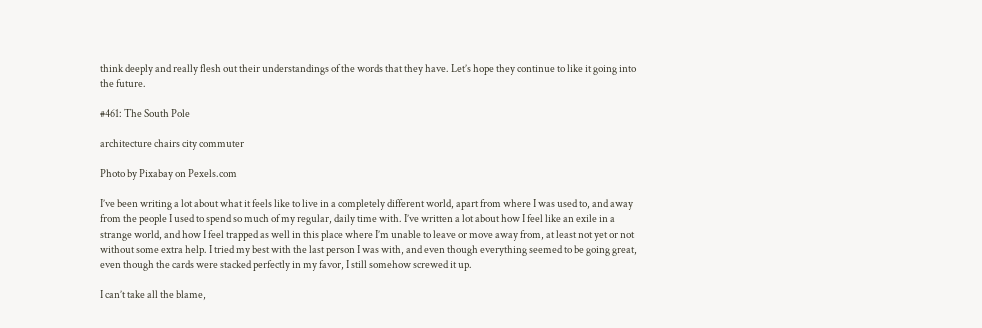think deeply and really flesh out their understandings of the words that they have. Let’s hope they continue to like it going into the future.

#461: The South Pole

architecture chairs city commuter

Photo by Pixabay on Pexels.com

I’ve been writing a lot about what it feels like to live in a completely different world, apart from where I was used to, and away from the people I used to spend so much of my regular, daily time with. I’ve written a lot about how I feel like an exile in a strange world, and how I feel trapped as well in this place where I’m unable to leave or move away from, at least not yet or not without some extra help. I tried my best with the last person I was with, and even though everything seemed to be going great, even though the cards were stacked perfectly in my favor, I still somehow screwed it up.

I can’t take all the blame,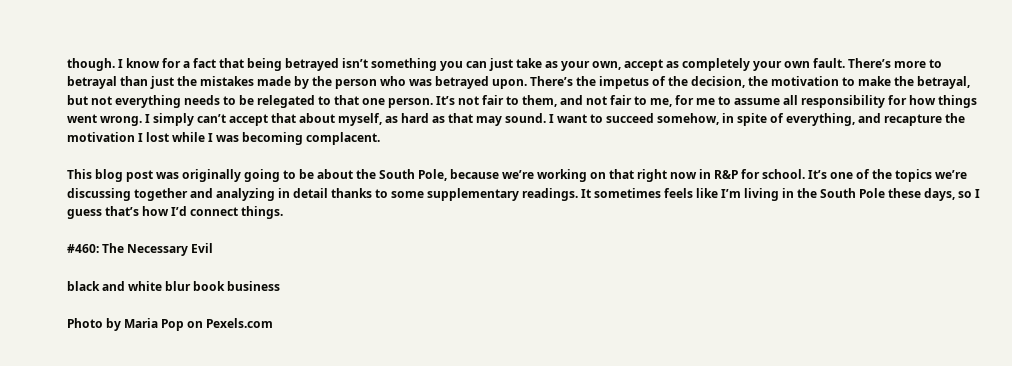though. I know for a fact that being betrayed isn’t something you can just take as your own, accept as completely your own fault. There’s more to betrayal than just the mistakes made by the person who was betrayed upon. There’s the impetus of the decision, the motivation to make the betrayal, but not everything needs to be relegated to that one person. It’s not fair to them, and not fair to me, for me to assume all responsibility for how things went wrong. I simply can’t accept that about myself, as hard as that may sound. I want to succeed somehow, in spite of everything, and recapture the motivation I lost while I was becoming complacent.

This blog post was originally going to be about the South Pole, because we’re working on that right now in R&P for school. It’s one of the topics we’re discussing together and analyzing in detail thanks to some supplementary readings. It sometimes feels like I’m living in the South Pole these days, so I guess that’s how I’d connect things.

#460: The Necessary Evil

black and white blur book business

Photo by Maria Pop on Pexels.com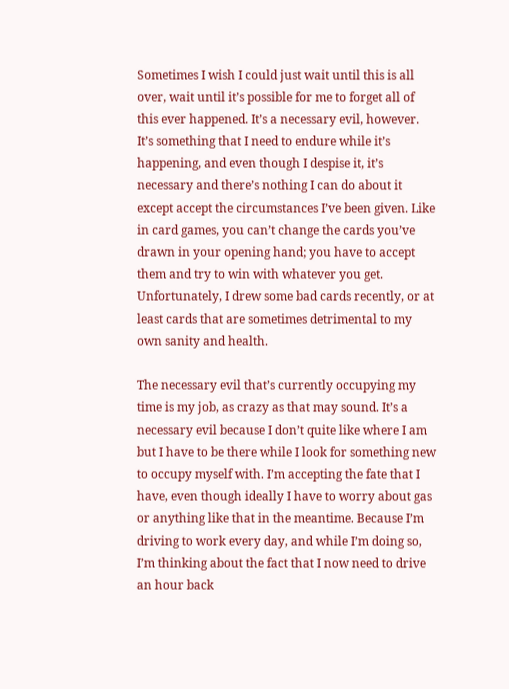Sometimes I wish I could just wait until this is all over, wait until it’s possible for me to forget all of this ever happened. It’s a necessary evil, however. It’s something that I need to endure while it’s happening, and even though I despise it, it’s necessary and there’s nothing I can do about it except accept the circumstances I’ve been given. Like in card games, you can’t change the cards you’ve drawn in your opening hand; you have to accept them and try to win with whatever you get. Unfortunately, I drew some bad cards recently, or at least cards that are sometimes detrimental to my own sanity and health.

The necessary evil that’s currently occupying my time is my job, as crazy as that may sound. It’s a necessary evil because I don’t quite like where I am but I have to be there while I look for something new to occupy myself with. I’m accepting the fate that I have, even though ideally I have to worry about gas or anything like that in the meantime. Because I’m driving to work every day, and while I’m doing so, I’m thinking about the fact that I now need to drive an hour back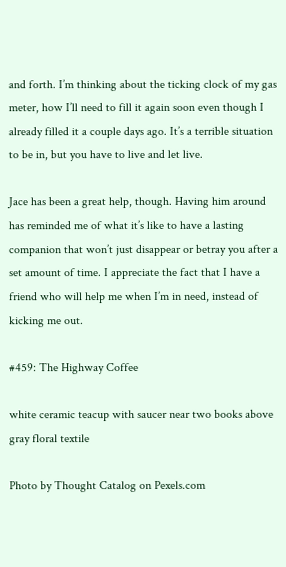and forth. I’m thinking about the ticking clock of my gas meter, how I’ll need to fill it again soon even though I already filled it a couple days ago. It’s a terrible situation to be in, but you have to live and let live.

Jace has been a great help, though. Having him around has reminded me of what it’s like to have a lasting companion that won’t just disappear or betray you after a set amount of time. I appreciate the fact that I have a friend who will help me when I’m in need, instead of kicking me out.

#459: The Highway Coffee

white ceramic teacup with saucer near two books above gray floral textile

Photo by Thought Catalog on Pexels.com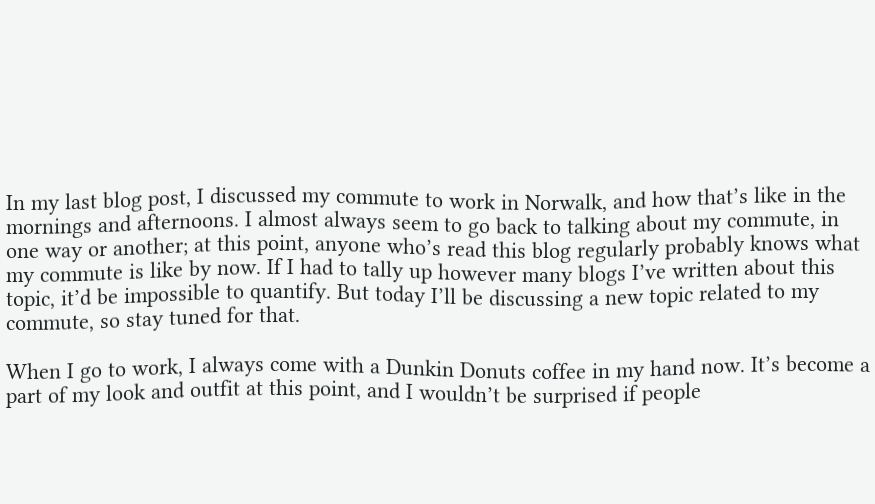In my last blog post, I discussed my commute to work in Norwalk, and how that’s like in the mornings and afternoons. I almost always seem to go back to talking about my commute, in one way or another; at this point, anyone who’s read this blog regularly probably knows what my commute is like by now. If I had to tally up however many blogs I’ve written about this topic, it’d be impossible to quantify. But today I’ll be discussing a new topic related to my commute, so stay tuned for that.

When I go to work, I always come with a Dunkin Donuts coffee in my hand now. It’s become a part of my look and outfit at this point, and I wouldn’t be surprised if people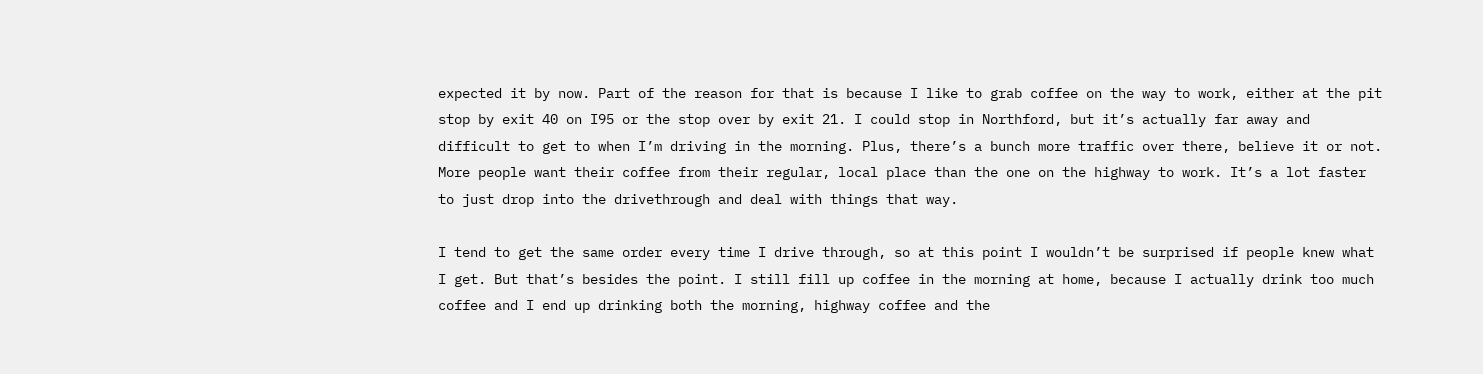expected it by now. Part of the reason for that is because I like to grab coffee on the way to work, either at the pit stop by exit 40 on I95 or the stop over by exit 21. I could stop in Northford, but it’s actually far away and difficult to get to when I’m driving in the morning. Plus, there’s a bunch more traffic over there, believe it or not. More people want their coffee from their regular, local place than the one on the highway to work. It’s a lot faster to just drop into the drivethrough and deal with things that way.

I tend to get the same order every time I drive through, so at this point I wouldn’t be surprised if people knew what I get. But that’s besides the point. I still fill up coffee in the morning at home, because I actually drink too much coffee and I end up drinking both the morning, highway coffee and the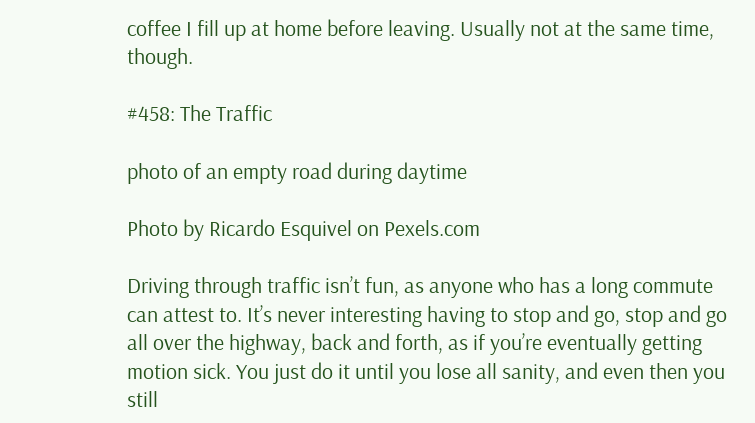coffee I fill up at home before leaving. Usually not at the same time, though.

#458: The Traffic

photo of an empty road during daytime

Photo by Ricardo Esquivel on Pexels.com

Driving through traffic isn’t fun, as anyone who has a long commute can attest to. It’s never interesting having to stop and go, stop and go all over the highway, back and forth, as if you’re eventually getting motion sick. You just do it until you lose all sanity, and even then you still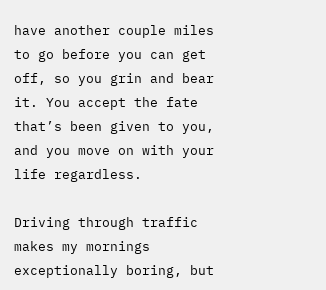have another couple miles to go before you can get off, so you grin and bear it. You accept the fate that’s been given to you, and you move on with your life regardless.

Driving through traffic makes my mornings exceptionally boring, but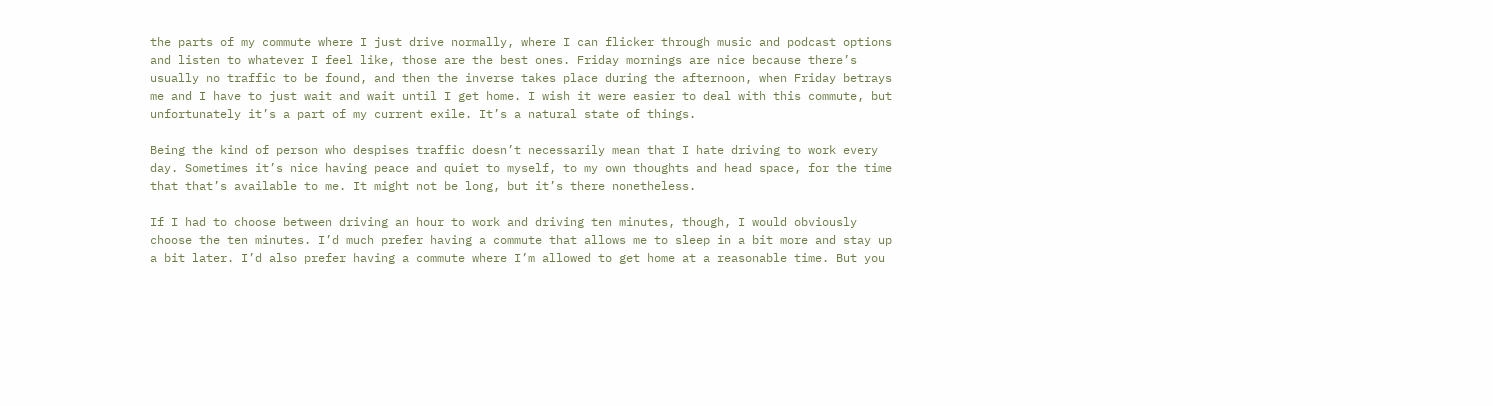the parts of my commute where I just drive normally, where I can flicker through music and podcast options and listen to whatever I feel like, those are the best ones. Friday mornings are nice because there’s usually no traffic to be found, and then the inverse takes place during the afternoon, when Friday betrays me and I have to just wait and wait until I get home. I wish it were easier to deal with this commute, but unfortunately it’s a part of my current exile. It’s a natural state of things.

Being the kind of person who despises traffic doesn’t necessarily mean that I hate driving to work every day. Sometimes it’s nice having peace and quiet to myself, to my own thoughts and head space, for the time that that’s available to me. It might not be long, but it’s there nonetheless.

If I had to choose between driving an hour to work and driving ten minutes, though, I would obviously choose the ten minutes. I’d much prefer having a commute that allows me to sleep in a bit more and stay up a bit later. I’d also prefer having a commute where I’m allowed to get home at a reasonable time. But you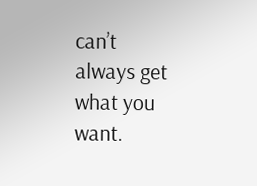can’t always get what you want.